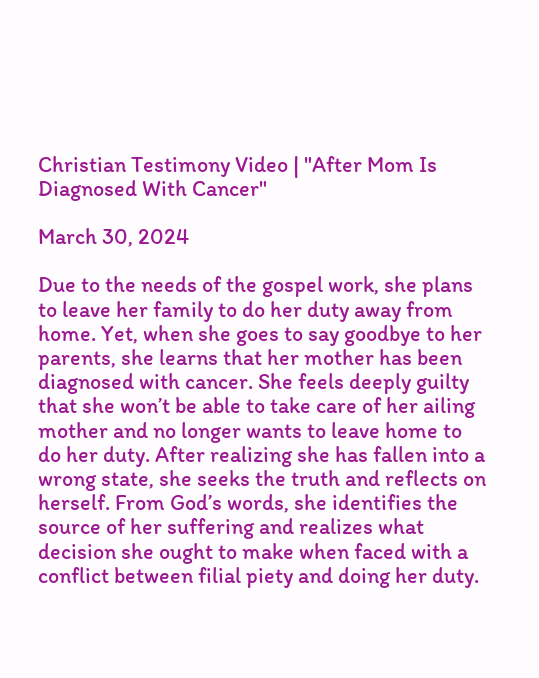Christian Testimony Video | "After Mom Is Diagnosed With Cancer"

March 30, 2024

Due to the needs of the gospel work, she plans to leave her family to do her duty away from home. Yet, when she goes to say goodbye to her parents, she learns that her mother has been diagnosed with cancer. She feels deeply guilty that she won’t be able to take care of her ailing mother and no longer wants to leave home to do her duty. After realizing she has fallen into a wrong state, she seeks the truth and reflects on herself. From God’s words, she identifies the source of her suffering and realizes what decision she ought to make when faced with a conflict between filial piety and doing her duty.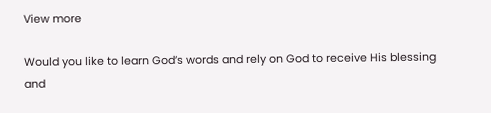View more

Would you like to learn God’s words and rely on God to receive His blessing and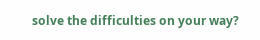solve the difficulties on your way?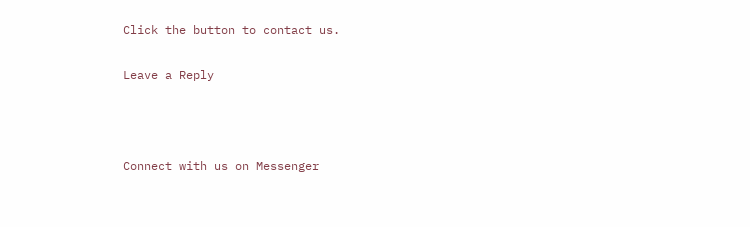Click the button to contact us.

Leave a Reply



Connect with us on Messenger